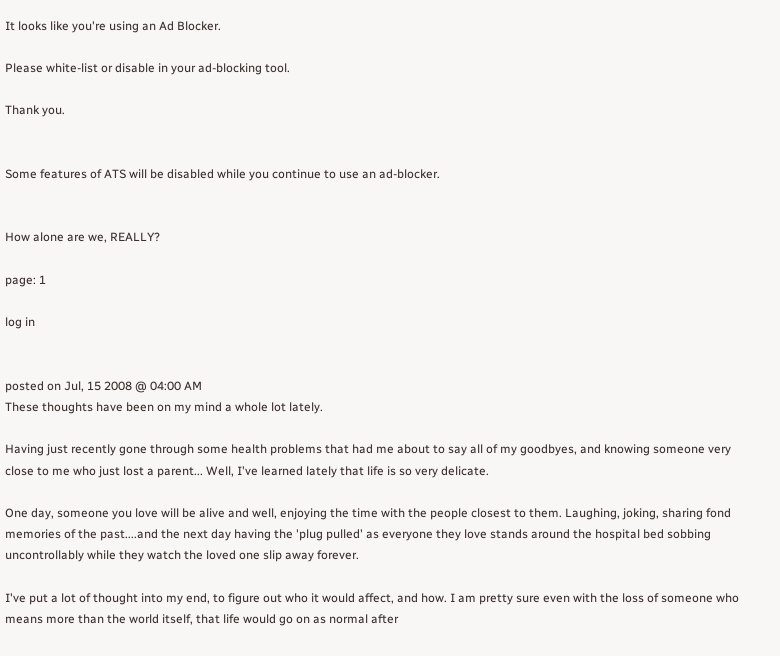It looks like you're using an Ad Blocker.

Please white-list or disable in your ad-blocking tool.

Thank you.


Some features of ATS will be disabled while you continue to use an ad-blocker.


How alone are we, REALLY?

page: 1

log in


posted on Jul, 15 2008 @ 04:00 AM
These thoughts have been on my mind a whole lot lately.

Having just recently gone through some health problems that had me about to say all of my goodbyes, and knowing someone very close to me who just lost a parent... Well, I've learned lately that life is so very delicate.

One day, someone you love will be alive and well, enjoying the time with the people closest to them. Laughing, joking, sharing fond memories of the past....and the next day having the 'plug pulled' as everyone they love stands around the hospital bed sobbing uncontrollably while they watch the loved one slip away forever.

I've put a lot of thought into my end, to figure out who it would affect, and how. I am pretty sure even with the loss of someone who means more than the world itself, that life would go on as normal after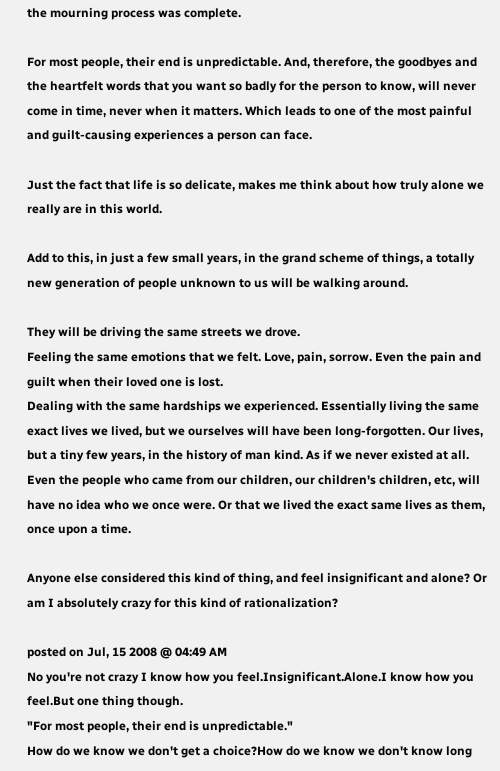the mourning process was complete.

For most people, their end is unpredictable. And, therefore, the goodbyes and the heartfelt words that you want so badly for the person to know, will never come in time, never when it matters. Which leads to one of the most painful and guilt-causing experiences a person can face.

Just the fact that life is so delicate, makes me think about how truly alone we really are in this world.

Add to this, in just a few small years, in the grand scheme of things, a totally new generation of people unknown to us will be walking around.

They will be driving the same streets we drove.
Feeling the same emotions that we felt. Love, pain, sorrow. Even the pain and guilt when their loved one is lost.
Dealing with the same hardships we experienced. Essentially living the same exact lives we lived, but we ourselves will have been long-forgotten. Our lives, but a tiny few years, in the history of man kind. As if we never existed at all.
Even the people who came from our children, our children's children, etc, will have no idea who we once were. Or that we lived the exact same lives as them, once upon a time.

Anyone else considered this kind of thing, and feel insignificant and alone? Or am I absolutely crazy for this kind of rationalization?

posted on Jul, 15 2008 @ 04:49 AM
No you're not crazy I know how you feel.Insignificant.Alone.I know how you feel.But one thing though.
"For most people, their end is unpredictable."
How do we know we don't get a choice?How do we know we don't know long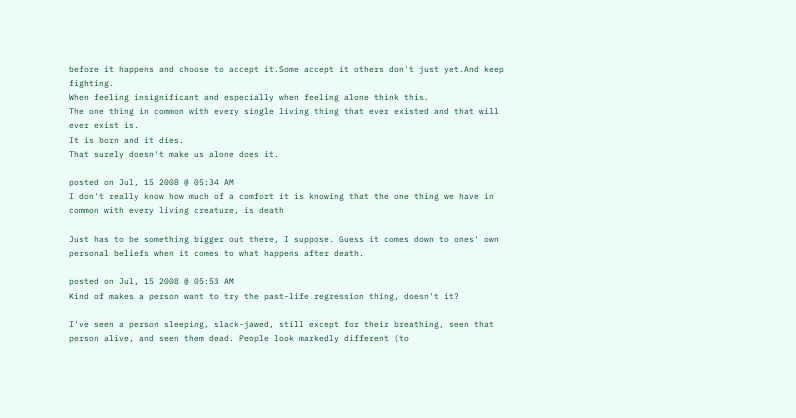before it happens and choose to accept it.Some accept it others don't just yet.And keep fighting.
When feeling insignificant and especially when feeling alone think this.
The one thing in common with every single living thing that ever existed and that will ever exist is.
It is born and it dies.
That surely doesn't make us alone does it.

posted on Jul, 15 2008 @ 05:34 AM
I don't really know how much of a comfort it is knowing that the one thing we have in common with every living creature, is death

Just has to be something bigger out there, I suppose. Guess it comes down to ones' own personal beliefs when it comes to what happens after death.

posted on Jul, 15 2008 @ 05:53 AM
Kind of makes a person want to try the past-life regression thing, doesn't it?

I've seen a person sleeping, slack-jawed, still except for their breathing, seen that person alive, and seen them dead. People look markedly different (to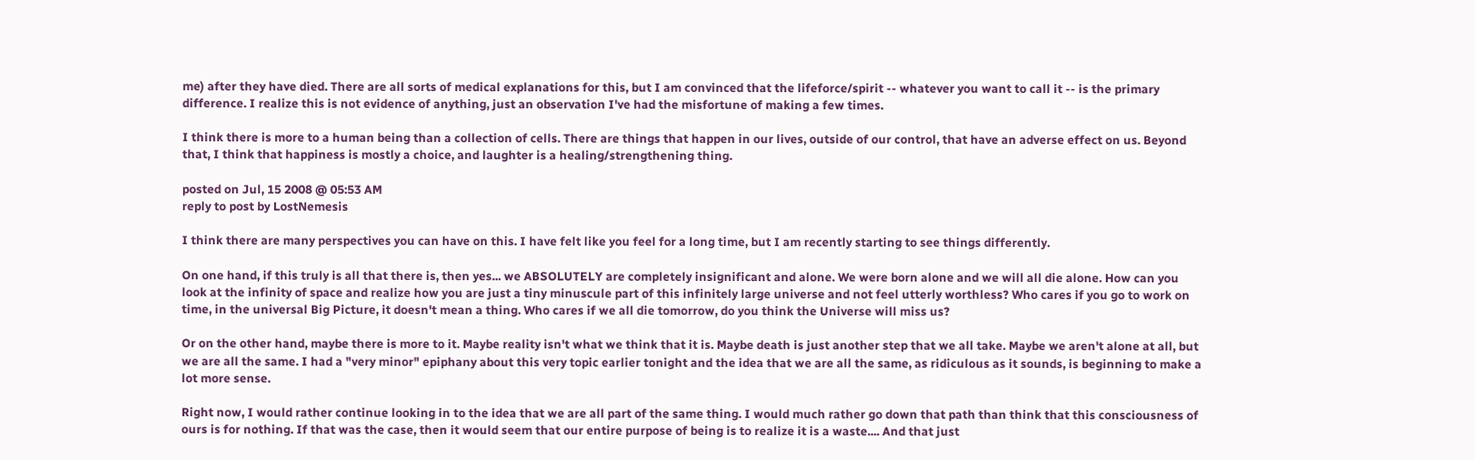me) after they have died. There are all sorts of medical explanations for this, but I am convinced that the lifeforce/spirit -- whatever you want to call it -- is the primary difference. I realize this is not evidence of anything, just an observation I've had the misfortune of making a few times.

I think there is more to a human being than a collection of cells. There are things that happen in our lives, outside of our control, that have an adverse effect on us. Beyond that, I think that happiness is mostly a choice, and laughter is a healing/strengthening thing.

posted on Jul, 15 2008 @ 05:53 AM
reply to post by LostNemesis

I think there are many perspectives you can have on this. I have felt like you feel for a long time, but I am recently starting to see things differently.

On one hand, if this truly is all that there is, then yes... we ABSOLUTELY are completely insignificant and alone. We were born alone and we will all die alone. How can you look at the infinity of space and realize how you are just a tiny minuscule part of this infinitely large universe and not feel utterly worthless? Who cares if you go to work on time, in the universal Big Picture, it doesn't mean a thing. Who cares if we all die tomorrow, do you think the Universe will miss us?

Or on the other hand, maybe there is more to it. Maybe reality isn't what we think that it is. Maybe death is just another step that we all take. Maybe we aren't alone at all, but we are all the same. I had a "very minor" epiphany about this very topic earlier tonight and the idea that we are all the same, as ridiculous as it sounds, is beginning to make a lot more sense.

Right now, I would rather continue looking in to the idea that we are all part of the same thing. I would much rather go down that path than think that this consciousness of ours is for nothing. If that was the case, then it would seem that our entire purpose of being is to realize it is a waste.... And that just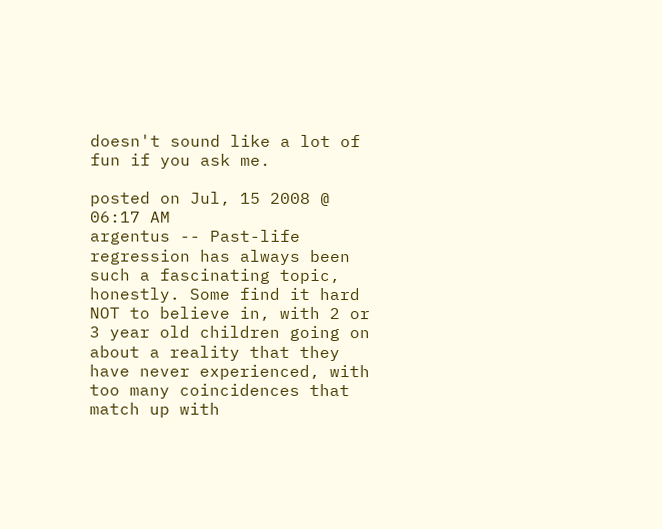doesn't sound like a lot of fun if you ask me.

posted on Jul, 15 2008 @ 06:17 AM
argentus -- Past-life regression has always been such a fascinating topic, honestly. Some find it hard NOT to believe in, with 2 or 3 year old children going on about a reality that they have never experienced, with too many coincidences that match up with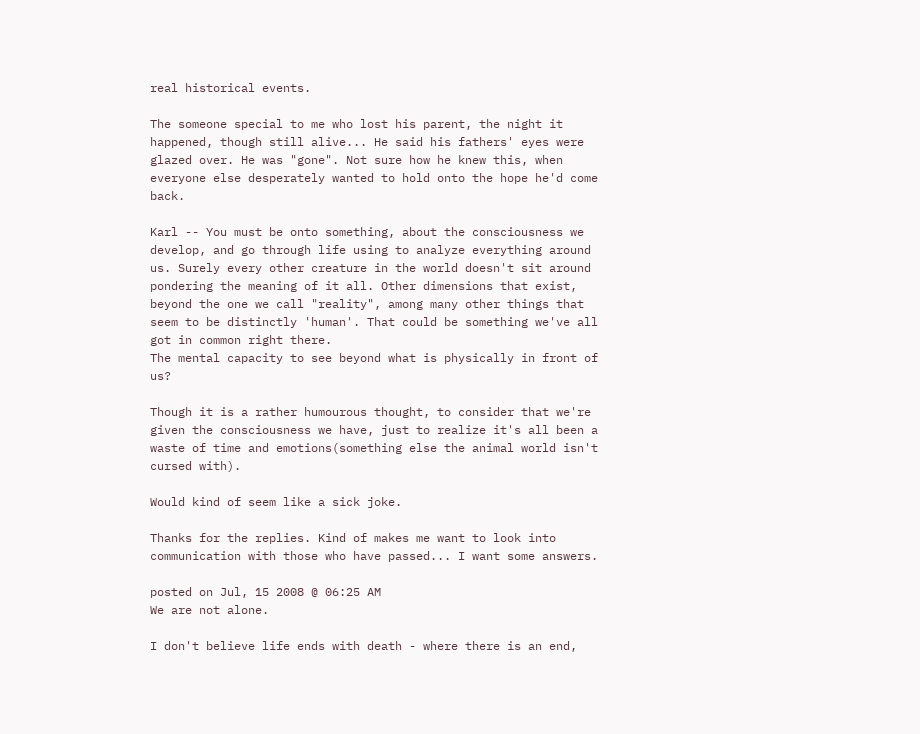real historical events.

The someone special to me who lost his parent, the night it happened, though still alive... He said his fathers' eyes were glazed over. He was "gone". Not sure how he knew this, when everyone else desperately wanted to hold onto the hope he'd come back.

Karl -- You must be onto something, about the consciousness we develop, and go through life using to analyze everything around us. Surely every other creature in the world doesn't sit around pondering the meaning of it all. Other dimensions that exist, beyond the one we call "reality", among many other things that seem to be distinctly 'human'. That could be something we've all got in common right there.
The mental capacity to see beyond what is physically in front of us?

Though it is a rather humourous thought, to consider that we're given the consciousness we have, just to realize it's all been a waste of time and emotions(something else the animal world isn't cursed with).

Would kind of seem like a sick joke.

Thanks for the replies. Kind of makes me want to look into communication with those who have passed... I want some answers.

posted on Jul, 15 2008 @ 06:25 AM
We are not alone.

I don't believe life ends with death - where there is an end,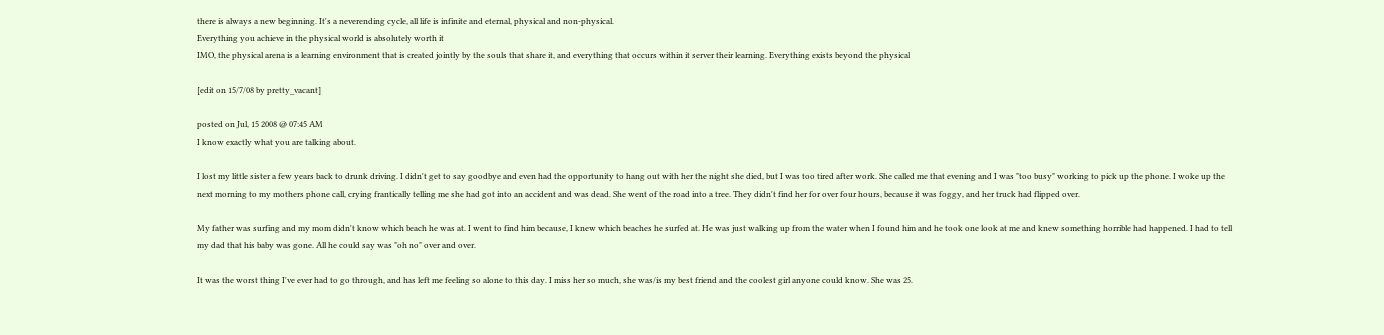there is always a new beginning. It's a neverending cycle, all life is infinite and eternal, physical and non-physical.
Everything you achieve in the physical world is absolutely worth it
IMO, the physical arena is a learning environment that is created jointly by the souls that share it, and everything that occurs within it server their learning. Everything exists beyond the physical

[edit on 15/7/08 by pretty_vacant]

posted on Jul, 15 2008 @ 07:45 AM
I know exactly what you are talking about.

I lost my little sister a few years back to drunk driving. I didn't get to say goodbye and even had the opportunity to hang out with her the night she died, but I was too tired after work. She called me that evening and I was "too busy" working to pick up the phone. I woke up the next morning to my mothers phone call, crying frantically telling me she had got into an accident and was dead. She went of the road into a tree. They didn't find her for over four hours, because it was foggy, and her truck had flipped over.

My father was surfing and my mom didn't know which beach he was at. I went to find him because, I knew which beaches he surfed at. He was just walking up from the water when I found him and he took one look at me and knew something horrible had happened. I had to tell my dad that his baby was gone. All he could say was "oh no" over and over.

It was the worst thing I've ever had to go through, and has left me feeling so alone to this day. I miss her so much, she was/is my best friend and the coolest girl anyone could know. She was 25.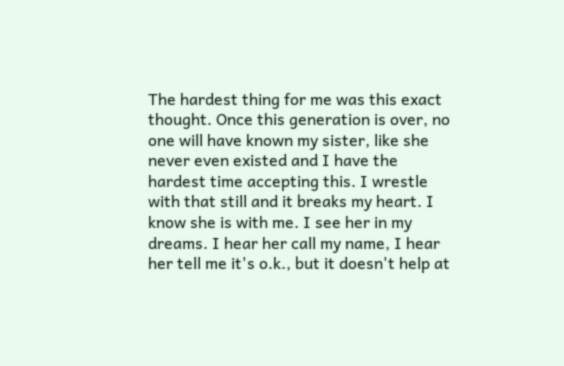The hardest thing for me was this exact thought. Once this generation is over, no one will have known my sister, like she never even existed and I have the hardest time accepting this. I wrestle with that still and it breaks my heart. I know she is with me. I see her in my dreams. I hear her call my name, I hear her tell me it's o.k., but it doesn't help at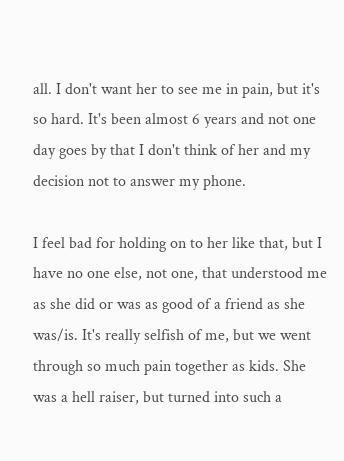all. I don't want her to see me in pain, but it's so hard. It's been almost 6 years and not one day goes by that I don't think of her and my decision not to answer my phone.

I feel bad for holding on to her like that, but I have no one else, not one, that understood me as she did or was as good of a friend as she was/is. It's really selfish of me, but we went through so much pain together as kids. She was a hell raiser, but turned into such a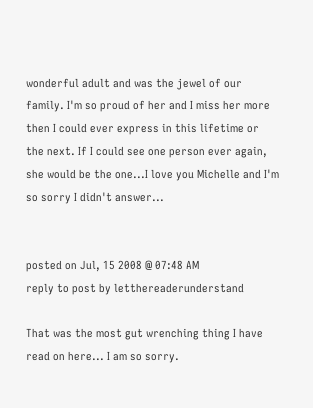wonderful adult and was the jewel of our family. I'm so proud of her and I miss her more then I could ever express in this lifetime or the next. If I could see one person ever again, she would be the one...I love you Michelle and I'm so sorry I didn't answer...


posted on Jul, 15 2008 @ 07:48 AM
reply to post by letthereaderunderstand

That was the most gut wrenching thing I have read on here... I am so sorry.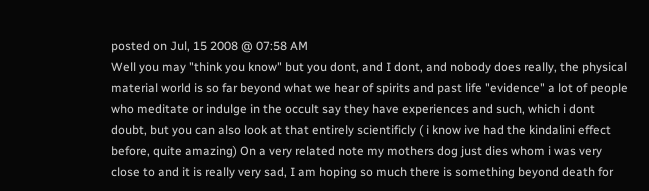posted on Jul, 15 2008 @ 07:58 AM
Well you may "think you know" but you dont, and I dont, and nobody does really, the physical material world is so far beyond what we hear of spirits and past life "evidence" a lot of people who meditate or indulge in the occult say they have experiences and such, which i dont doubt, but you can also look at that entirely scientificly ( i know ive had the kindalini effect before, quite amazing) On a very related note my mothers dog just dies whom i was very close to and it is really very sad, I am hoping so much there is something beyond death for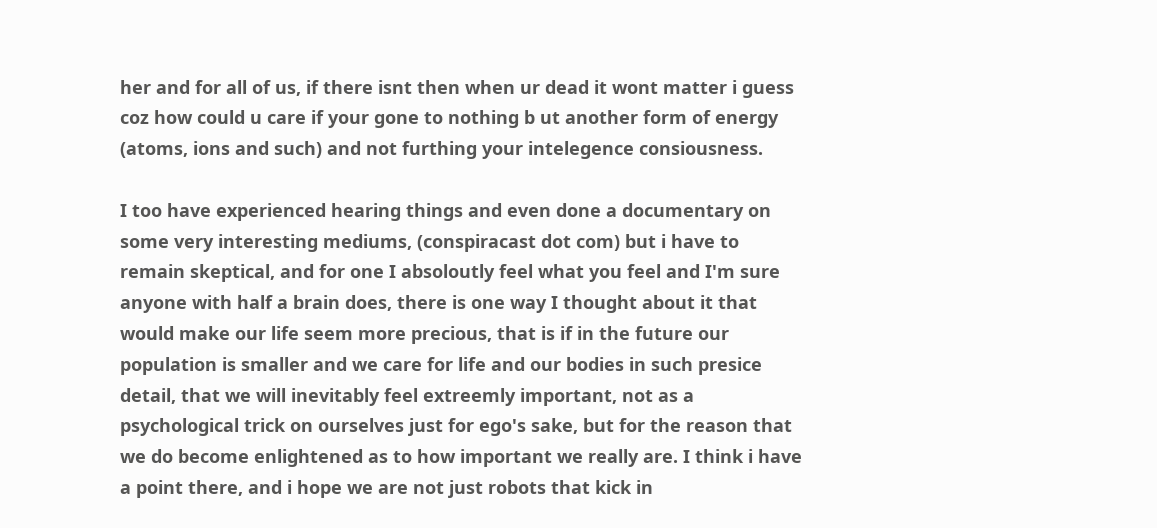her and for all of us, if there isnt then when ur dead it wont matter i guess coz how could u care if your gone to nothing b ut another form of energy (atoms, ions and such) and not furthing your intelegence consiousness.

I too have experienced hearing things and even done a documentary on some very interesting mediums, (conspiracast dot com) but i have to remain skeptical, and for one I absoloutly feel what you feel and I'm sure anyone with half a brain does, there is one way I thought about it that would make our life seem more precious, that is if in the future our population is smaller and we care for life and our bodies in such presice detail, that we will inevitably feel extreemly important, not as a psychological trick on ourselves just for ego's sake, but for the reason that we do become enlightened as to how important we really are. I think i have a point there, and i hope we are not just robots that kick in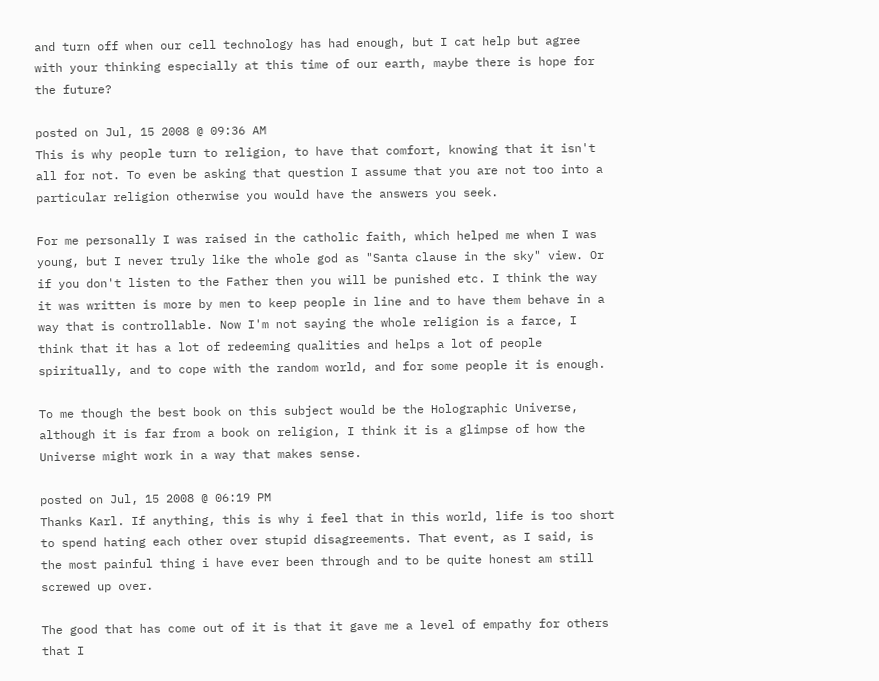and turn off when our cell technology has had enough, but I cat help but agree with your thinking especially at this time of our earth, maybe there is hope for the future?

posted on Jul, 15 2008 @ 09:36 AM
This is why people turn to religion, to have that comfort, knowing that it isn't all for not. To even be asking that question I assume that you are not too into a particular religion otherwise you would have the answers you seek.

For me personally I was raised in the catholic faith, which helped me when I was young, but I never truly like the whole god as "Santa clause in the sky" view. Or if you don't listen to the Father then you will be punished etc. I think the way it was written is more by men to keep people in line and to have them behave in a way that is controllable. Now I'm not saying the whole religion is a farce, I think that it has a lot of redeeming qualities and helps a lot of people spiritually, and to cope with the random world, and for some people it is enough.

To me though the best book on this subject would be the Holographic Universe, although it is far from a book on religion, I think it is a glimpse of how the Universe might work in a way that makes sense.

posted on Jul, 15 2008 @ 06:19 PM
Thanks Karl. If anything, this is why i feel that in this world, life is too short to spend hating each other over stupid disagreements. That event, as I said, is the most painful thing i have ever been through and to be quite honest am still screwed up over.

The good that has come out of it is that it gave me a level of empathy for others that I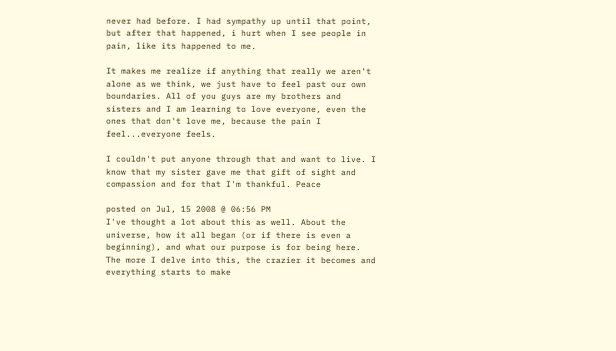never had before. I had sympathy up until that point, but after that happened, i hurt when I see people in pain, like its happened to me.

It makes me realize if anything that really we aren't alone as we think, we just have to feel past our own boundaries. All of you guys are my brothers and sisters and I am learning to love everyone, even the ones that don't love me, because the pain I feel...everyone feels.

I couldn't put anyone through that and want to live. I know that my sister gave me that gift of sight and compassion and for that I'm thankful. Peace

posted on Jul, 15 2008 @ 06:56 PM
I've thought a lot about this as well. About the universe, how it all began (or if there is even a beginning), and what our purpose is for being here. The more I delve into this, the crazier it becomes and everything starts to make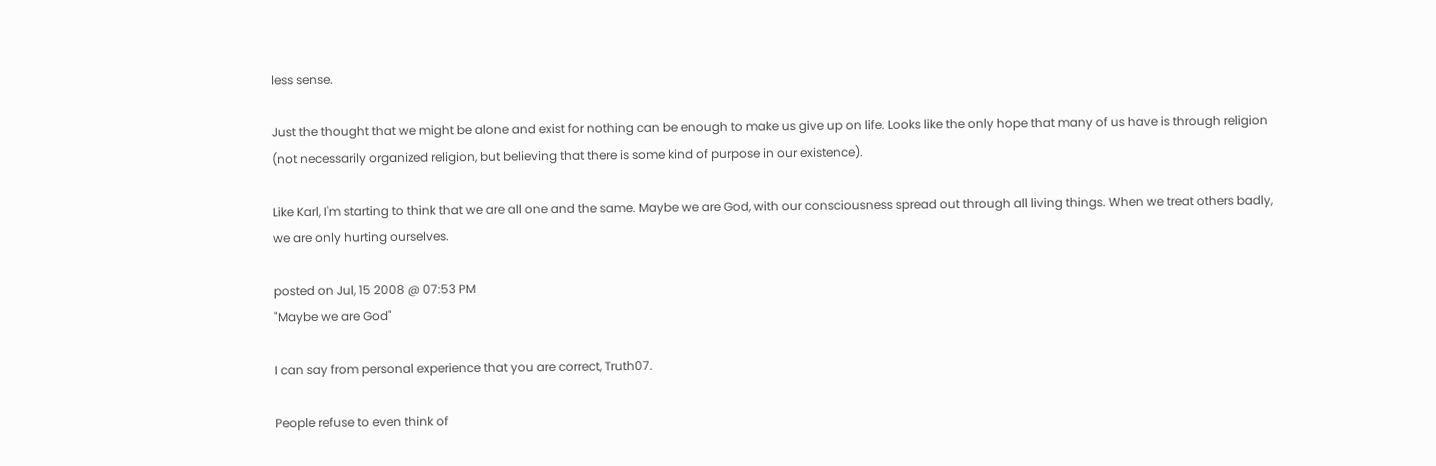less sense.

Just the thought that we might be alone and exist for nothing can be enough to make us give up on life. Looks like the only hope that many of us have is through religion (not necessarily organized religion, but believing that there is some kind of purpose in our existence).

Like Karl, I'm starting to think that we are all one and the same. Maybe we are God, with our consciousness spread out through all living things. When we treat others badly, we are only hurting ourselves.

posted on Jul, 15 2008 @ 07:53 PM
"Maybe we are God"

I can say from personal experience that you are correct, Truth07.

People refuse to even think of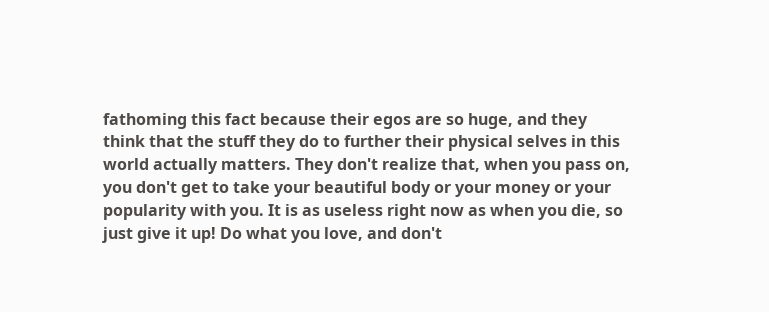fathoming this fact because their egos are so huge, and they think that the stuff they do to further their physical selves in this world actually matters. They don't realize that, when you pass on, you don't get to take your beautiful body or your money or your popularity with you. It is as useless right now as when you die, so just give it up! Do what you love, and don't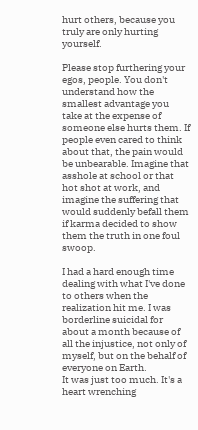hurt others, because you truly are only hurting yourself.

Please stop furthering your egos, people. You don't understand how the smallest advantage you take at the expense of someone else hurts them. If people even cared to think about that, the pain would be unbearable. Imagine that asshole at school or that hot shot at work, and imagine the suffering that would suddenly befall them if karma decided to show them the truth in one foul swoop.

I had a hard enough time dealing with what I've done to others when the realization hit me. I was borderline suicidal for about a month because of all the injustice, not only of myself, but on the behalf of everyone on Earth.
It was just too much. It's a heart wrenching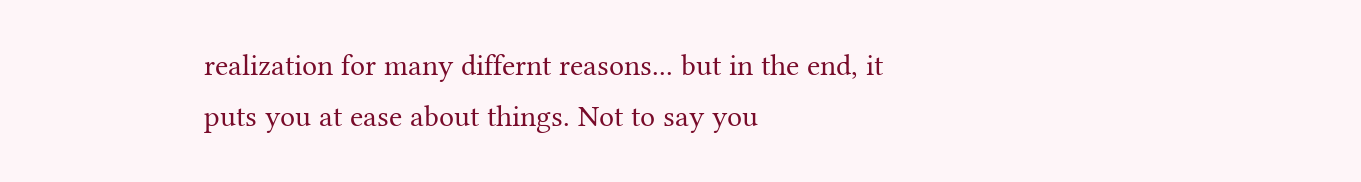realization for many differnt reasons... but in the end, it puts you at ease about things. Not to say you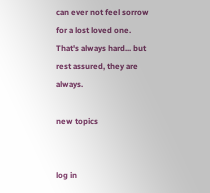can ever not feel sorrow for a lost loved one. That's always hard... but rest assured, they are always.

new topics


log in